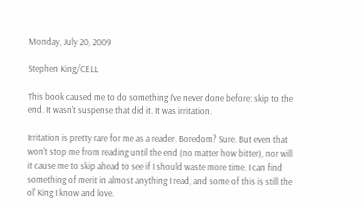Monday, July 20, 2009

Stephen King/CELL

This book caused me to do something I've never done before: skip to the end. It wasn't suspense that did it. It was irritation.

Irritation is pretty rare for me as a reader. Boredom? Sure. But even that won't stop me from reading until the end (no matter how bitter), nor will it cause me to skip ahead to see if I should waste more time. I can find something of merit in almost anything I read, and some of this is still the ol' King I know and love.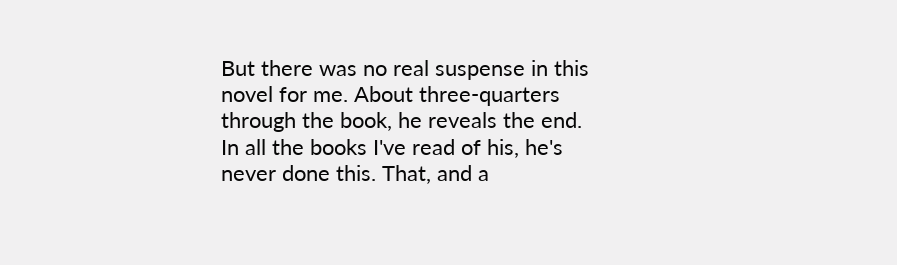But there was no real suspense in this novel for me. About three-quarters through the book, he reveals the end. In all the books I've read of his, he's never done this. That, and a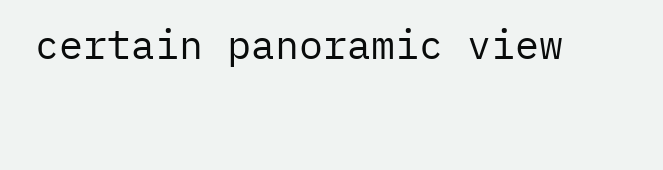certain panoramic view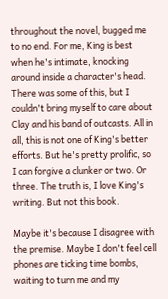throughout the novel, bugged me to no end. For me, King is best when he's intimate, knocking around inside a character's head. There was some of this, but I couldn't bring myself to care about Clay and his band of outcasts. All in all, this is not one of King's better efforts. But he's pretty prolific, so I can forgive a clunker or two. Or three. The truth is, I love King's writing. But not this book.

Maybe it's because I disagree with the premise. Maybe I don't feel cell phones are ticking time bombs, waiting to turn me and my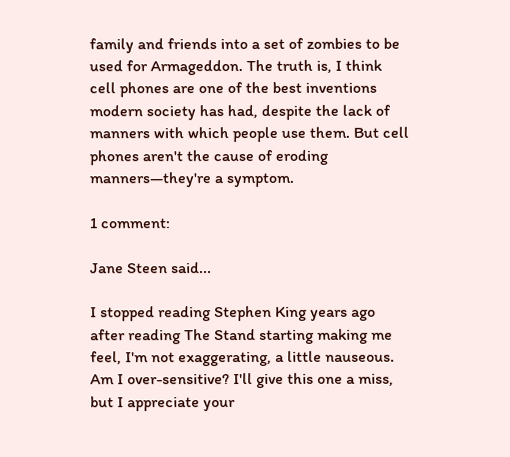family and friends into a set of zombies to be used for Armageddon. The truth is, I think cell phones are one of the best inventions modern society has had, despite the lack of manners with which people use them. But cell phones aren't the cause of eroding manners—they're a symptom.

1 comment:

Jane Steen said...

I stopped reading Stephen King years ago after reading The Stand starting making me feel, I'm not exaggerating, a little nauseous. Am I over-sensitive? I'll give this one a miss, but I appreciate your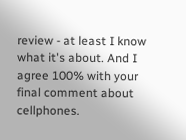review - at least I know what it's about. And I agree 100% with your final comment about cellphones.